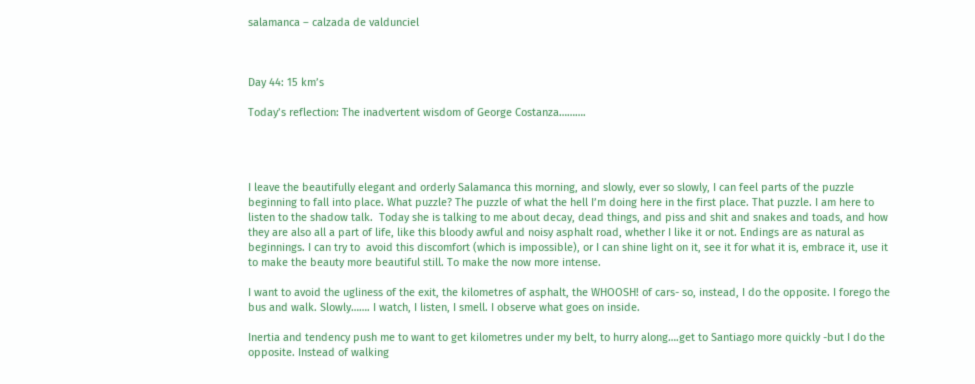salamanca – calzada de valdunciel



Day 44: 15 km’s

Today’s reflection: The inadvertent wisdom of George Costanza……….




I leave the beautifully elegant and orderly Salamanca this morning, and slowly, ever so slowly, I can feel parts of the puzzle beginning to fall into place. What puzzle? The puzzle of what the hell I’m doing here in the first place. That puzzle. I am here to listen to the shadow talk.  Today she is talking to me about decay, dead things, and piss and shit and snakes and toads, and how they are also all a part of life, like this bloody awful and noisy asphalt road, whether I like it or not. Endings are as natural as beginnings. I can try to  avoid this discomfort (which is impossible), or I can shine light on it, see it for what it is, embrace it, use it to make the beauty more beautiful still. To make the now more intense.

I want to avoid the ugliness of the exit, the kilometres of asphalt, the WHOOSH! of cars- so, instead, I do the opposite. I forego the bus and walk. Slowly……. I watch, I listen, I smell. I observe what goes on inside.

Inertia and tendency push me to want to get kilometres under my belt, to hurry along….get to Santiago more quickly -but I do the opposite. Instead of walking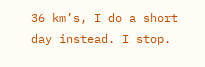36 km’s, I do a short day instead. I stop.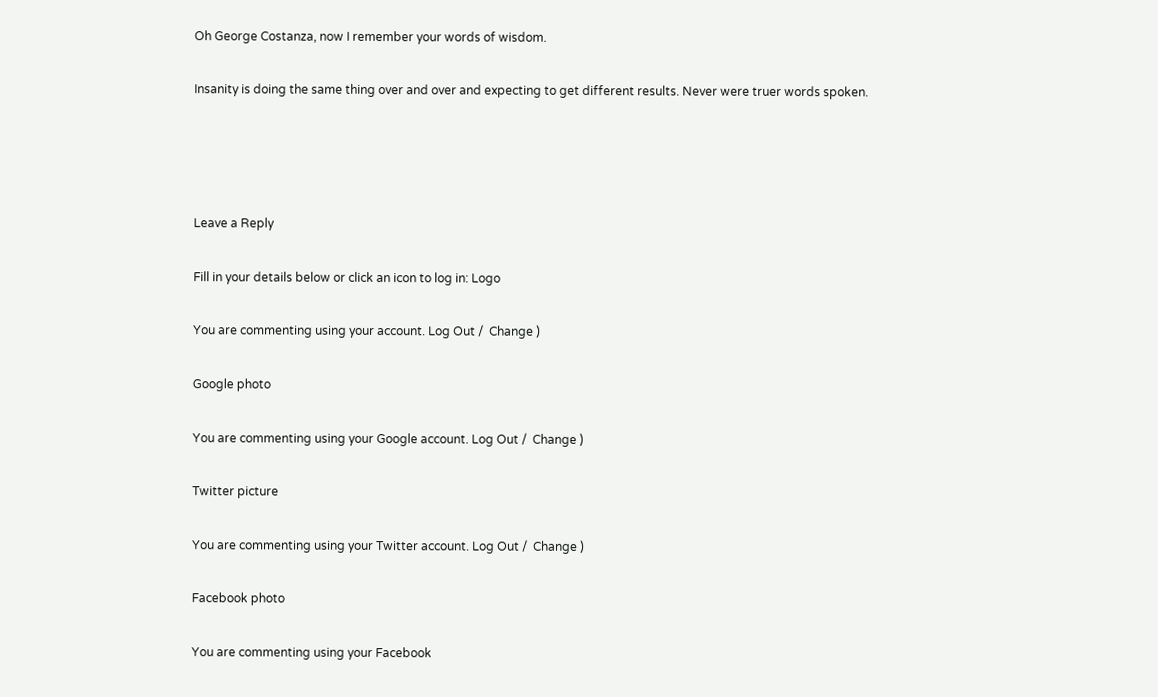Oh George Costanza, now I remember your words of wisdom.

Insanity is doing the same thing over and over and expecting to get different results. Never were truer words spoken.




Leave a Reply

Fill in your details below or click an icon to log in: Logo

You are commenting using your account. Log Out /  Change )

Google photo

You are commenting using your Google account. Log Out /  Change )

Twitter picture

You are commenting using your Twitter account. Log Out /  Change )

Facebook photo

You are commenting using your Facebook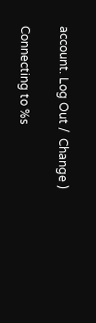account. Log Out /  Change )

Connecting to %s